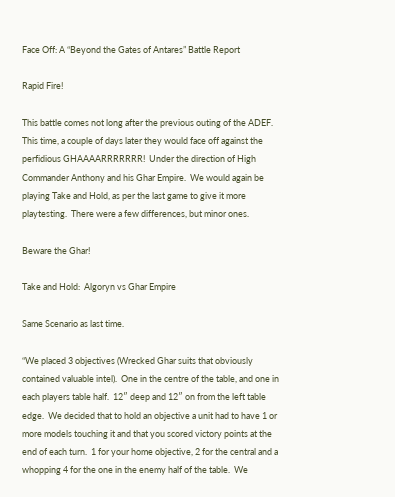Face Off: A “Beyond the Gates of Antares” Battle Report

Rapid Fire!

This battle comes not long after the previous outing of the ADEF.  This time, a couple of days later they would face off against the perfidious GHAAAARRRRRRR!  Under the direction of High Commander Anthony and his Ghar Empire.  We would again be playing Take and Hold, as per the last game to give it more playtesting.  There were a few differences, but minor ones.

Beware the Ghar!

Take and Hold:  Algoryn vs Ghar Empire

Same Scenario as last time.

“We placed 3 objectives (Wrecked Ghar suits that obviously contained valuable intel).  One in the centre of the table, and one in each players table half.  12″ deep and 12″ on from the left table edge.  We decided that to hold an objective a unit had to have 1 or more models touching it and that you scored victory points at the end of each turn.  1 for your home objective, 2 for the central and a whopping 4 for the one in the enemy half of the table.  We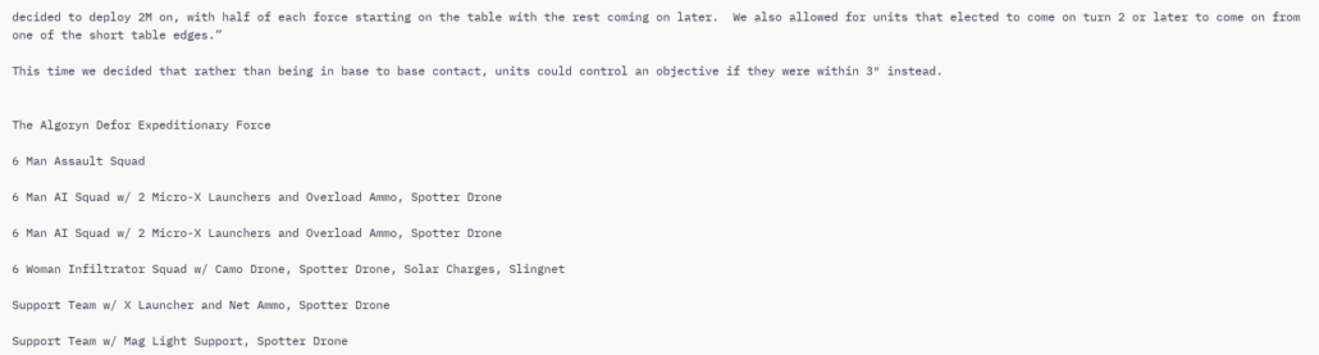decided to deploy 2M on, with half of each force starting on the table with the rest coming on later.  We also allowed for units that elected to come on turn 2 or later to come on from one of the short table edges.”

This time we decided that rather than being in base to base contact, units could control an objective if they were within 3″ instead.


The Algoryn Defor Expeditionary Force

6 Man Assault Squad

6 Man AI Squad w/ 2 Micro-X Launchers and Overload Ammo, Spotter Drone

6 Man AI Squad w/ 2 Micro-X Launchers and Overload Ammo, Spotter Drone

6 Woman Infiltrator Squad w/ Camo Drone, Spotter Drone, Solar Charges, Slingnet

Support Team w/ X Launcher and Net Ammo, Spotter Drone

Support Team w/ Mag Light Support, Spotter Drone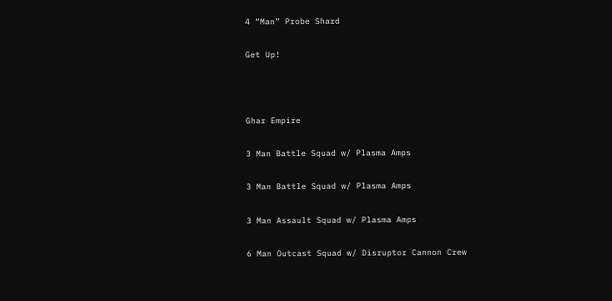4 “Man” Probe Shard

Get Up!



Ghar Empire

3 Man Battle Squad w/ Plasma Amps

3 Man Battle Squad w/ Plasma Amps

3 Man Assault Squad w/ Plasma Amps

6 Man Outcast Squad w/ Disruptor Cannon Crew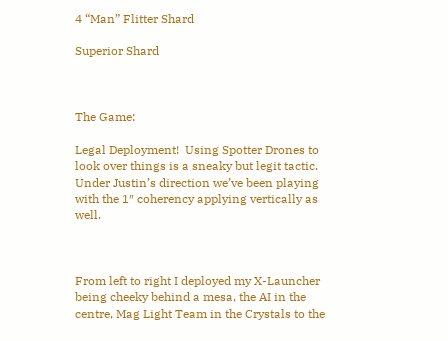4 “Man” Flitter Shard

Superior Shard



The Game:

Legal Deployment!  Using Spotter Drones to look over things is a sneaky but legit tactic.  Under Justin’s direction we’ve been playing with the 1″ coherency applying vertically as well.



From left to right I deployed my X-Launcher being cheeky behind a mesa, the AI in the centre, Mag Light Team in the Crystals to the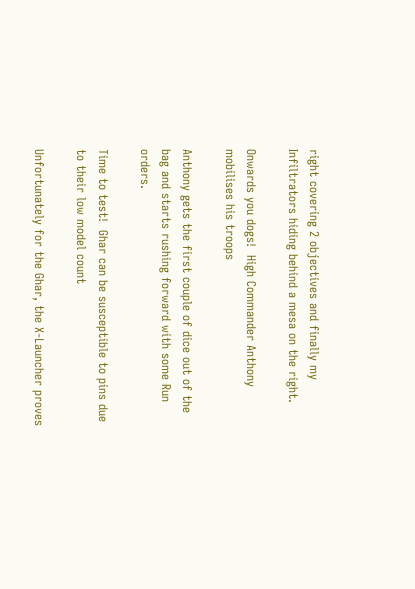right covering 2 objectives and finally my Infiltrators hiding behind a mesa on the right.

Onwards you dogs!  High Commander Anthony mobilises his troops

Anthony gets the first couple of dice out of the bag and starts rushing forward with some Run orders.

Time to test!  Ghar can be susceptible to pins due to their low model count

Unfortunately for the Ghar, the X-Launcher proves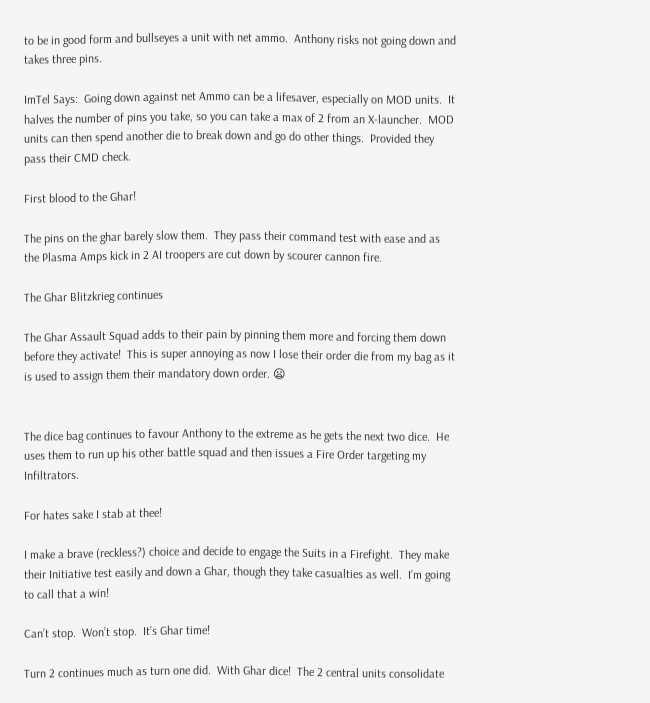to be in good form and bullseyes a unit with net ammo.  Anthony risks not going down and takes three pins.

ImTel Says:  Going down against net Ammo can be a lifesaver, especially on MOD units.  It halves the number of pins you take, so you can take a max of 2 from an X-launcher.  MOD units can then spend another die to break down and go do other things.  Provided they pass their CMD check.

First blood to the Ghar!

The pins on the ghar barely slow them.  They pass their command test with ease and as the Plasma Amps kick in 2 AI troopers are cut down by scourer cannon fire.

The Ghar Blitzkrieg continues

The Ghar Assault Squad adds to their pain by pinning them more and forcing them down before they activate!  This is super annoying as now I lose their order die from my bag as it is used to assign them their mandatory down order. 😦


The dice bag continues to favour Anthony to the extreme as he gets the next two dice.  He uses them to run up his other battle squad and then issues a Fire Order targeting my Infiltrators.

For hates sake I stab at thee!

I make a brave (reckless?) choice and decide to engage the Suits in a Firefight.  They make their Initiative test easily and down a Ghar, though they take casualties as well.  I’m going to call that a win!

Can’t stop.  Won’t stop.  It’s Ghar time!

Turn 2 continues much as turn one did.  With Ghar dice!  The 2 central units consolidate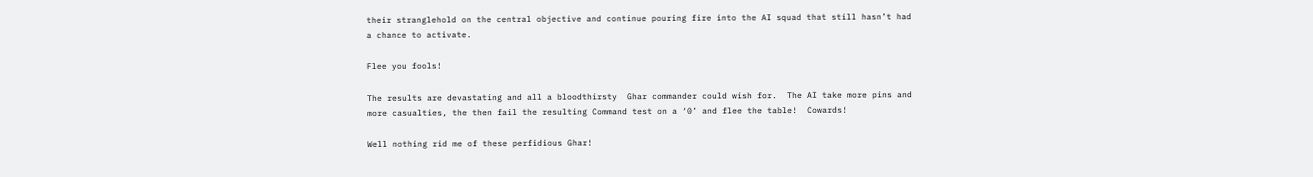their stranglehold on the central objective and continue pouring fire into the AI squad that still hasn’t had a chance to activate.

Flee you fools!

The results are devastating and all a bloodthirsty  Ghar commander could wish for.  The AI take more pins and more casualties, the then fail the resulting Command test on a ‘0’ and flee the table!  Cowards!

Well nothing rid me of these perfidious Ghar!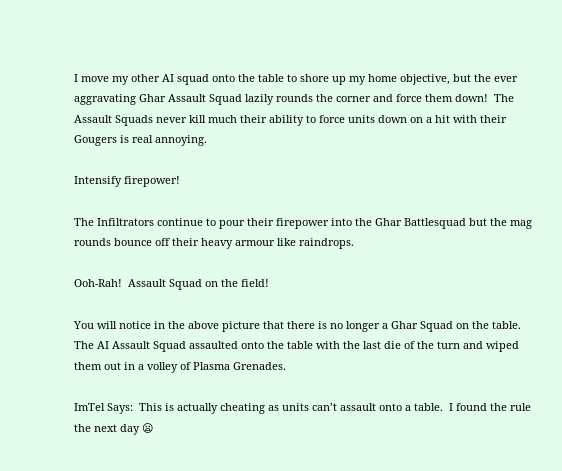I move my other AI squad onto the table to shore up my home objective, but the ever aggravating Ghar Assault Squad lazily rounds the corner and force them down!  The Assault Squads never kill much their ability to force units down on a hit with their Gougers is real annoying.

Intensify firepower!

The Infiltrators continue to pour their firepower into the Ghar Battlesquad but the mag rounds bounce off their heavy armour like raindrops.

Ooh-Rah!  Assault Squad on the field!

You will notice in the above picture that there is no longer a Ghar Squad on the table.  The AI Assault Squad assaulted onto the table with the last die of the turn and wiped them out in a volley of Plasma Grenades.

ImTel Says:  This is actually cheating as units can’t assault onto a table.  I found the rule the next day 😦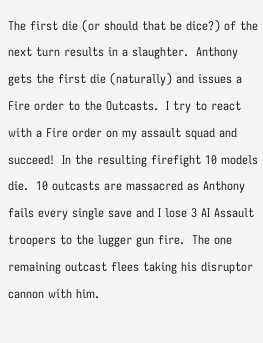The first die (or should that be dice?) of the next turn results in a slaughter.  Anthony gets the first die (naturally) and issues a Fire order to the Outcasts.  I try to react with a Fire order on my assault squad and succeed!  In the resulting firefight 10 models die.  10 outcasts are massacred as Anthony fails every single save and I lose 3 AI Assault troopers to the lugger gun fire.  The one remaining outcast flees taking his disruptor cannon with him.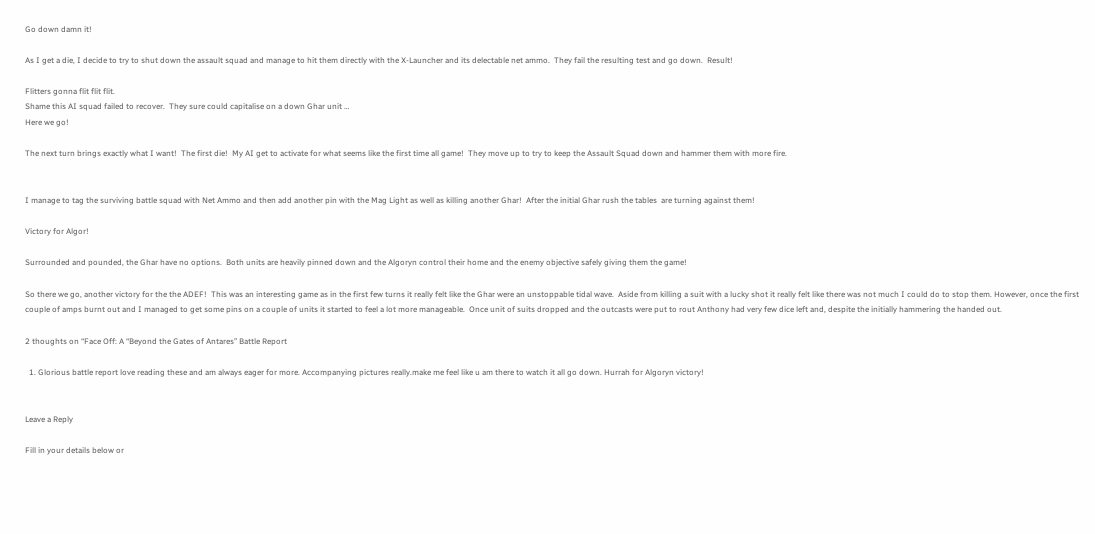Go down damn it!

As I get a die, I decide to try to shut down the assault squad and manage to hit them directly with the X-Launcher and its delectable net ammo.  They fail the resulting test and go down.  Result!

Flitters gonna flit flit flit.
Shame this AI squad failed to recover.  They sure could capitalise on a down Ghar unit …
Here we go!

The next turn brings exactly what I want!  The first die!  My AI get to activate for what seems like the first time all game!  They move up to try to keep the Assault Squad down and hammer them with more fire.


I manage to tag the surviving battle squad with Net Ammo and then add another pin with the Mag Light as well as killing another Ghar!  After the initial Ghar rush the tables  are turning against them!

Victory for Algor!

Surrounded and pounded, the Ghar have no options.  Both units are heavily pinned down and the Algoryn control their home and the enemy objective safely giving them the game!

So there we go, another victory for the the ADEF!  This was an interesting game as in the first few turns it really felt like the Ghar were an unstoppable tidal wave.  Aside from killing a suit with a lucky shot it really felt like there was not much I could do to stop them. However, once the first couple of amps burnt out and I managed to get some pins on a couple of units it started to feel a lot more manageable.  Once unit of suits dropped and the outcasts were put to rout Anthony had very few dice left and, despite the initially hammering the handed out.

2 thoughts on “Face Off: A “Beyond the Gates of Antares” Battle Report

  1. Glorious battle report love reading these and am always eager for more. Accompanying pictures really.make me feel like u am there to watch it all go down. Hurrah for Algoryn victory!


Leave a Reply

Fill in your details below or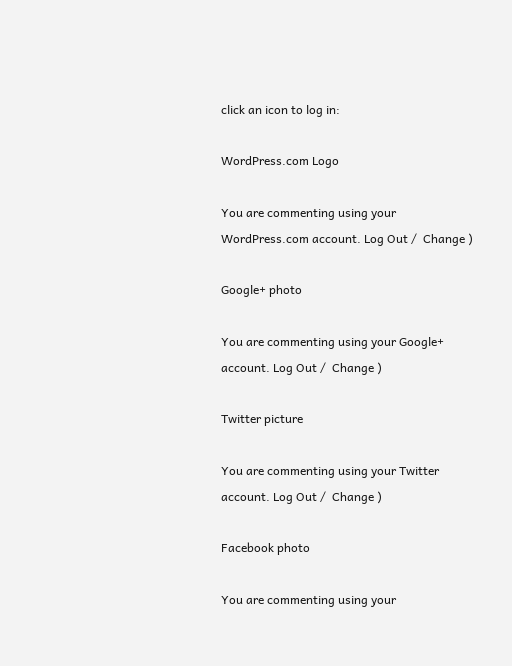click an icon to log in:

WordPress.com Logo

You are commenting using your WordPress.com account. Log Out /  Change )

Google+ photo

You are commenting using your Google+ account. Log Out /  Change )

Twitter picture

You are commenting using your Twitter account. Log Out /  Change )

Facebook photo

You are commenting using your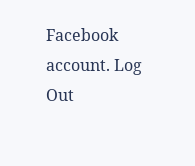Facebook account. Log Out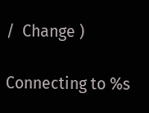/  Change )

Connecting to %s